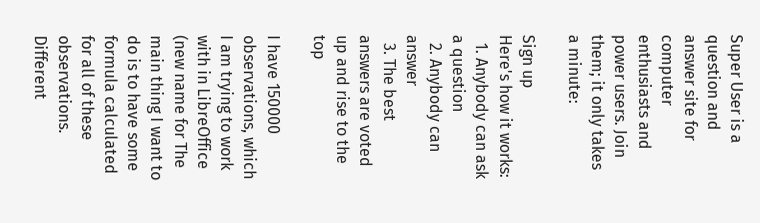Super User is a question and answer site for computer enthusiasts and power users. Join them; it only takes a minute:

Sign up
Here's how it works:
  1. Anybody can ask a question
  2. Anybody can answer
  3. The best answers are voted up and rise to the top

I have 150000 observations, which I am trying to work with in LibreOffice (new name for The main thing I want to do is to have some formula calculated for all of these observations. Different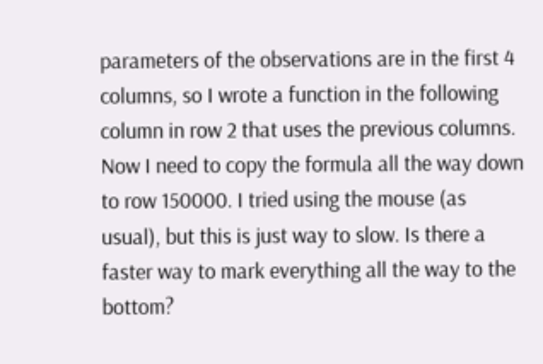parameters of the observations are in the first 4 columns, so I wrote a function in the following column in row 2 that uses the previous columns. Now I need to copy the formula all the way down to row 150000. I tried using the mouse (as usual), but this is just way to slow. Is there a faster way to mark everything all the way to the bottom?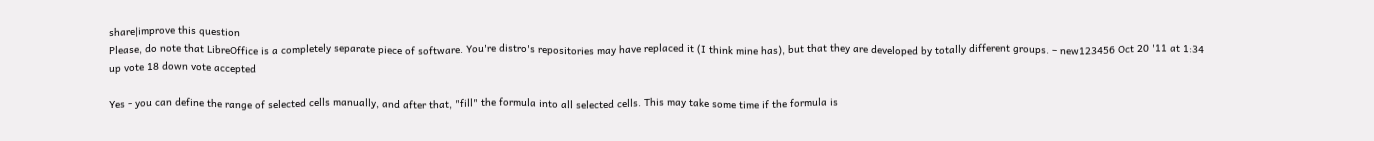share|improve this question
Please, do note that LibreOffice is a completely separate piece of software. You're distro's repositories may have replaced it (I think mine has), but that they are developed by totally different groups. – new123456 Oct 20 '11 at 1:34
up vote 18 down vote accepted

Yes - you can define the range of selected cells manually, and after that, "fill" the formula into all selected cells. This may take some time if the formula is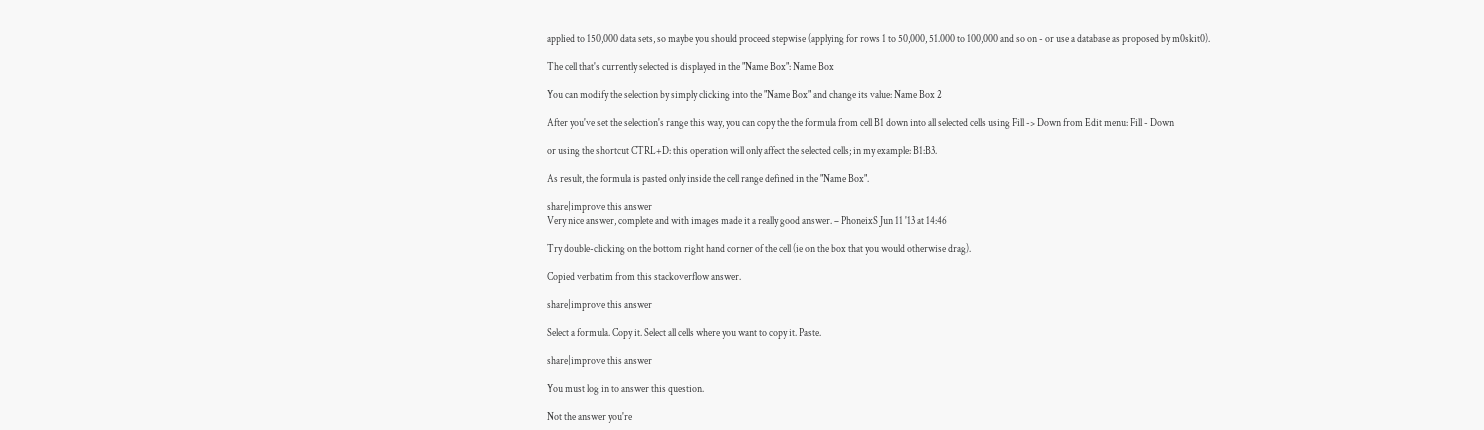applied to 150,000 data sets, so maybe you should proceed stepwise (applying for rows 1 to 50,000, 51.000 to 100,000 and so on - or use a database as proposed by m0skit0).

The cell that's currently selected is displayed in the "Name Box": Name Box

You can modify the selection by simply clicking into the "Name Box" and change its value: Name Box 2

After you've set the selection's range this way, you can copy the the formula from cell B1 down into all selected cells using Fill -> Down from Edit menu: Fill - Down

or using the shortcut CTRL+D: this operation will only affect the selected cells; in my example: B1:B3.

As result, the formula is pasted only inside the cell range defined in the "Name Box".

share|improve this answer
Very nice answer, complete and with images made it a really good answer. – PhoneixS Jun 11 '13 at 14:46

Try double-clicking on the bottom right hand corner of the cell (ie on the box that you would otherwise drag).

Copied verbatim from this stackoverflow answer.

share|improve this answer

Select a formula. Copy it. Select all cells where you want to copy it. Paste.

share|improve this answer

You must log in to answer this question.

Not the answer you're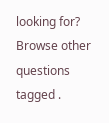looking for? Browse other questions tagged .